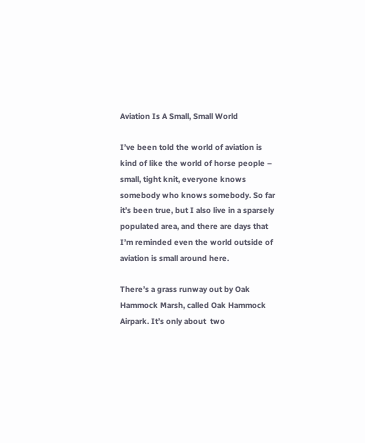Aviation Is A Small, Small World

I’ve been told the world of aviation is kind of like the world of horse people – small, tight knit, everyone knows somebody who knows somebody. So far it’s been true, but I also live in a sparsely populated area, and there are days that I’m reminded even the world outside of aviation is small around here.

There’s a grass runway out by Oak Hammock Marsh, called Oak Hammock Airpark. It’s only about  two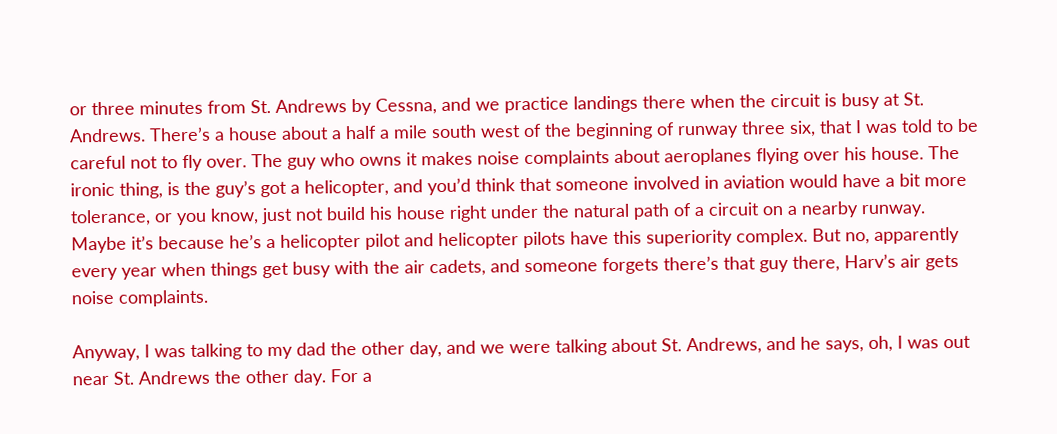or three minutes from St. Andrews by Cessna, and we practice landings there when the circuit is busy at St. Andrews. There’s a house about a half a mile south west of the beginning of runway three six, that I was told to be careful not to fly over. The guy who owns it makes noise complaints about aeroplanes flying over his house. The ironic thing, is the guy’s got a helicopter, and you’d think that someone involved in aviation would have a bit more tolerance, or you know, just not build his house right under the natural path of a circuit on a nearby runway. Maybe it’s because he’s a helicopter pilot and helicopter pilots have this superiority complex. But no, apparently every year when things get busy with the air cadets, and someone forgets there’s that guy there, Harv’s air gets noise complaints.

Anyway, I was talking to my dad the other day, and we were talking about St. Andrews, and he says, oh, I was out near St. Andrews the other day. For a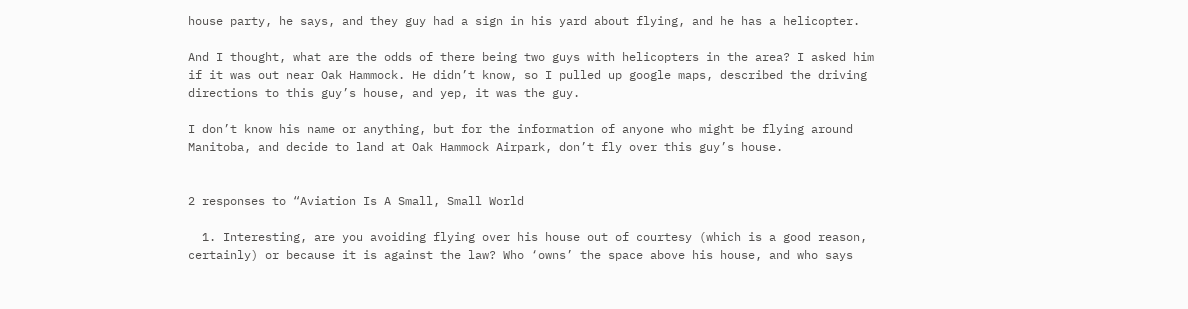house party, he says, and they guy had a sign in his yard about flying, and he has a helicopter.

And I thought, what are the odds of there being two guys with helicopters in the area? I asked him if it was out near Oak Hammock. He didn’t know, so I pulled up google maps, described the driving directions to this guy’s house, and yep, it was the guy.

I don’t know his name or anything, but for the information of anyone who might be flying around Manitoba, and decide to land at Oak Hammock Airpark, don’t fly over this guy’s house.


2 responses to “Aviation Is A Small, Small World

  1. Interesting, are you avoiding flying over his house out of courtesy (which is a good reason, certainly) or because it is against the law? Who ‘owns’ the space above his house, and who says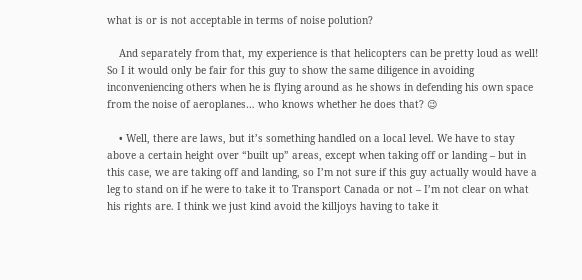what is or is not acceptable in terms of noise polution?

    And separately from that, my experience is that helicopters can be pretty loud as well! So I it would only be fair for this guy to show the same diligence in avoiding inconveniencing others when he is flying around as he shows in defending his own space from the noise of aeroplanes… who knows whether he does that? 😉

    • Well, there are laws, but it’s something handled on a local level. We have to stay above a certain height over “built up” areas, except when taking off or landing – but in this case, we are taking off and landing, so I’m not sure if this guy actually would have a leg to stand on if he were to take it to Transport Canada or not – I’m not clear on what his rights are. I think we just kind avoid the killjoys having to take it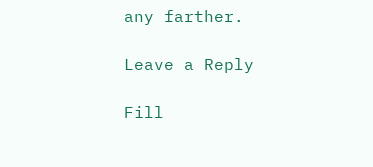any farther.

Leave a Reply

Fill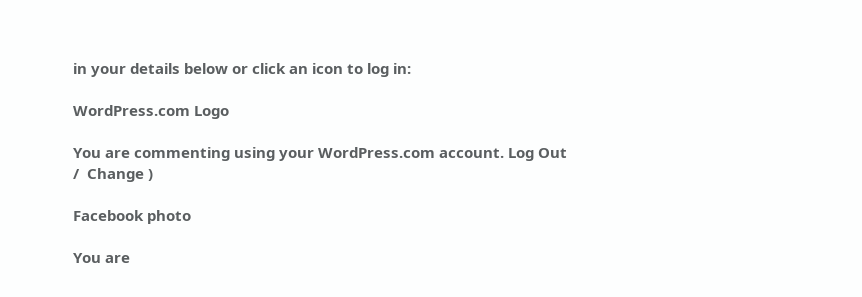in your details below or click an icon to log in:

WordPress.com Logo

You are commenting using your WordPress.com account. Log Out /  Change )

Facebook photo

You are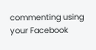commenting using your Facebook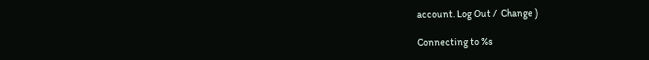account. Log Out /  Change )

Connecting to %s